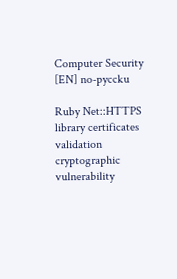Computer Security
[EN] no-pyccku

Ruby Net::HTTPS library certificates validation cryptographic vulnerability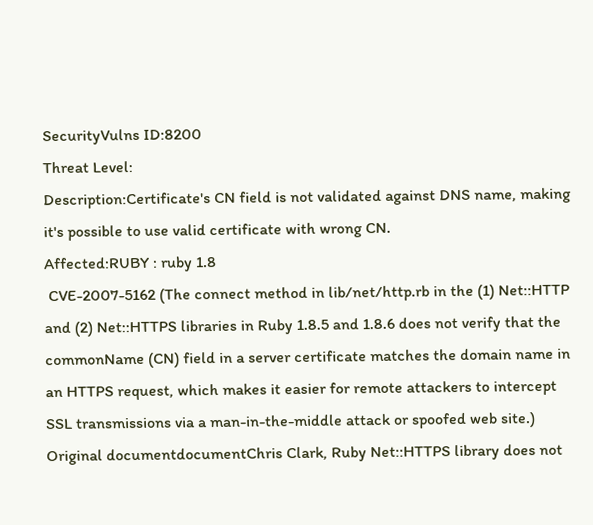SecurityVulns ID:8200
Threat Level:
Description:Certificate's CN field is not validated against DNS name, making it's possible to use valid certificate with wrong CN.
Affected:RUBY : ruby 1.8
 CVE-2007-5162 (The connect method in lib/net/http.rb in the (1) Net::HTTP and (2) Net::HTTPS libraries in Ruby 1.8.5 and 1.8.6 does not verify that the commonName (CN) field in a server certificate matches the domain name in an HTTPS request, which makes it easier for remote attackers to intercept SSL transmissions via a man-in-the-middle attack or spoofed web site.)
Original documentdocumentChris Clark, Ruby Net::HTTPS library does not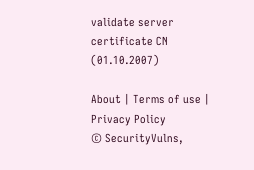validate server certificate CN (01.10.2007)

About | Terms of use | Privacy Policy
© SecurityVulns,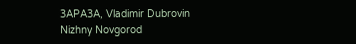3APA3A, Vladimir Dubrovin
Nizhny Novgorod